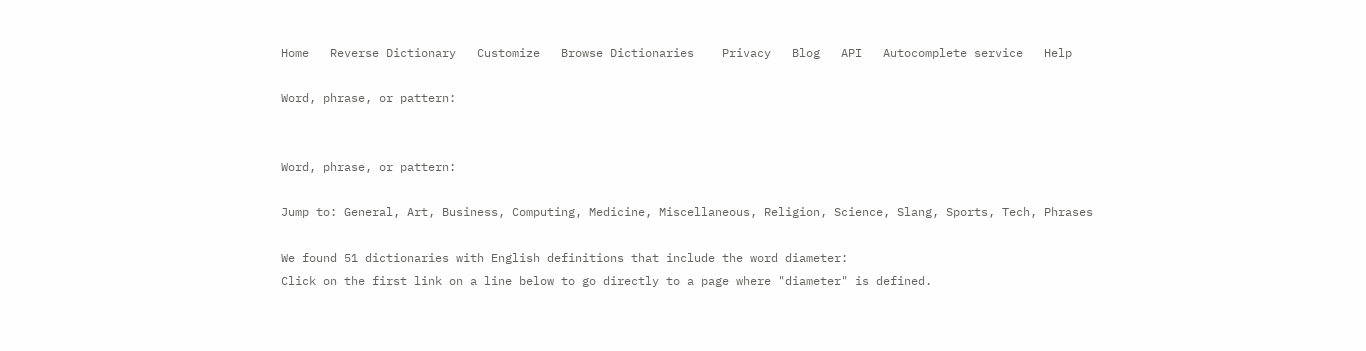Home   Reverse Dictionary   Customize   Browse Dictionaries    Privacy   Blog   API   Autocomplete service   Help

Word, phrase, or pattern:


Word, phrase, or pattern:

Jump to: General, Art, Business, Computing, Medicine, Miscellaneous, Religion, Science, Slang, Sports, Tech, Phrases

We found 51 dictionaries with English definitions that include the word diameter:
Click on the first link on a line below to go directly to a page where "diameter" is defined.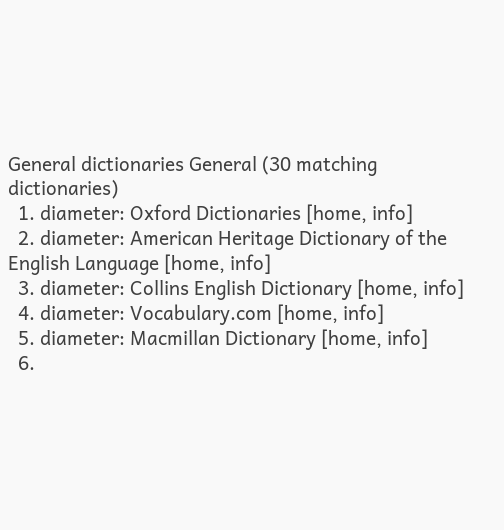General dictionaries General (30 matching dictionaries)
  1. diameter: Oxford Dictionaries [home, info]
  2. diameter: American Heritage Dictionary of the English Language [home, info]
  3. diameter: Collins English Dictionary [home, info]
  4. diameter: Vocabulary.com [home, info]
  5. diameter: Macmillan Dictionary [home, info]
  6.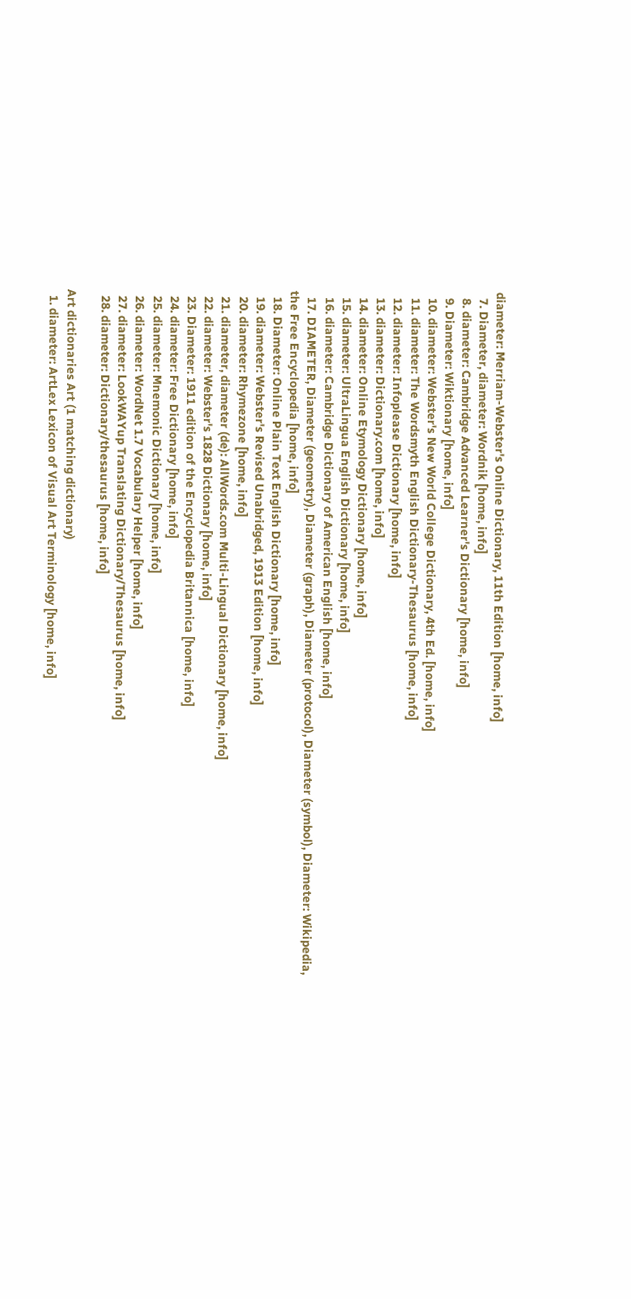diameter: Merriam-Webster's Online Dictionary, 11th Edition [home, info]
  7. Diameter, diameter: Wordnik [home, info]
  8. diameter: Cambridge Advanced Learner's Dictionary [home, info]
  9. Diameter: Wiktionary [home, info]
  10. diameter: Webster's New World College Dictionary, 4th Ed. [home, info]
  11. diameter: The Wordsmyth English Dictionary-Thesaurus [home, info]
  12. diameter: Infoplease Dictionary [home, info]
  13. diameter: Dictionary.com [home, info]
  14. diameter: Online Etymology Dictionary [home, info]
  15. diameter: UltraLingua English Dictionary [home, info]
  16. diameter: Cambridge Dictionary of American English [home, info]
  17. DIAMETER, Diameter (geometry), Diameter (graph), Diameter (protocol), Diameter (symbol), Diameter: Wikipedia, the Free Encyclopedia [home, info]
  18. Diameter: Online Plain Text English Dictionary [home, info]
  19. diameter: Webster's Revised Unabridged, 1913 Edition [home, info]
  20. diameter: Rhymezone [home, info]
  21. diameter, diameter (de): AllWords.com Multi-Lingual Dictionary [home, info]
  22. diameter: Webster's 1828 Dictionary [home, info]
  23. Diameter: 1911 edition of the Encyclopedia Britannica [home, info]
  24. diameter: Free Dictionary [home, info]
  25. diameter: Mnemonic Dictionary [home, info]
  26. diameter: WordNet 1.7 Vocabulary Helper [home, info]
  27. diameter: LookWAYup Translating Dictionary/Thesaurus [home, info]
  28. diameter: Dictionary/thesaurus [home, info]

Art dictionaries Art (1 matching dictionary)
  1. diameter: ArtLex Lexicon of Visual Art Terminology [home, info]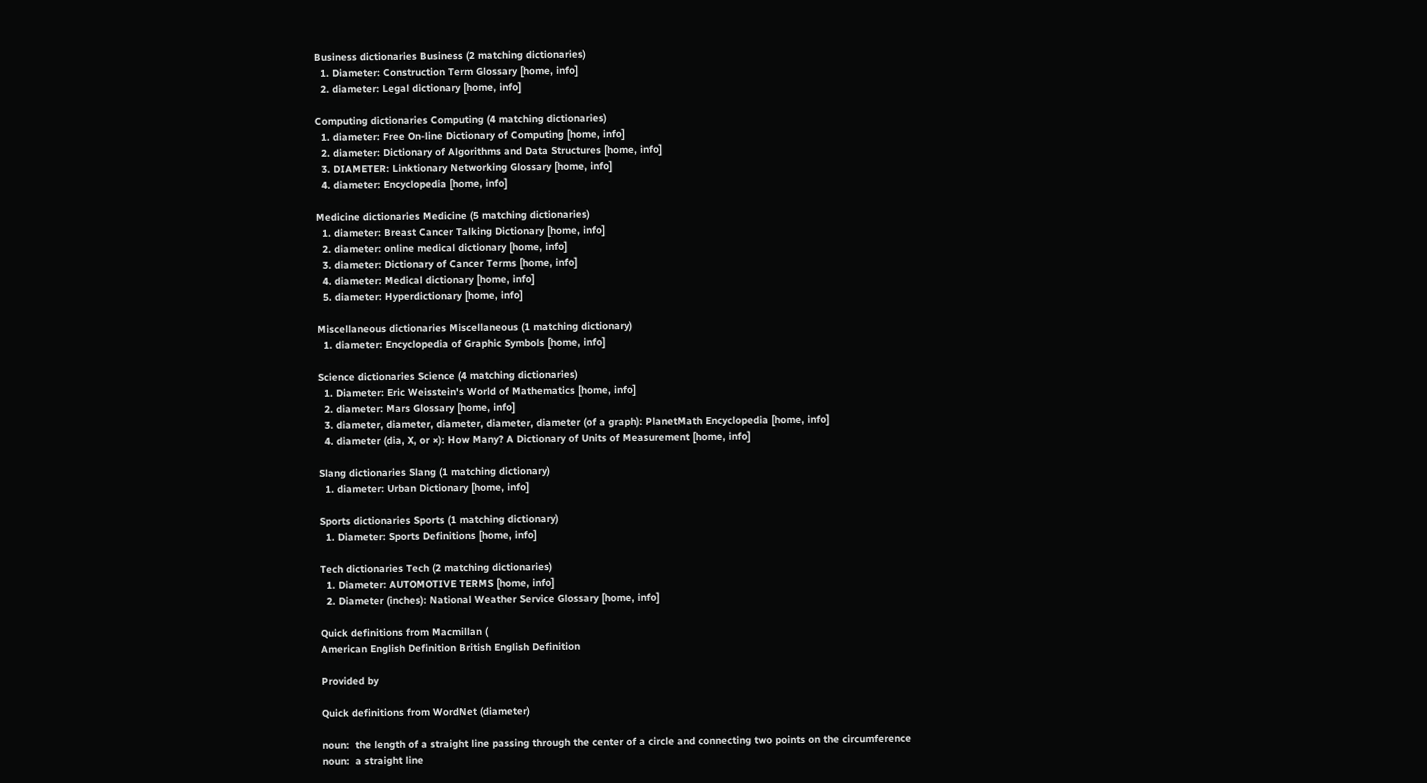Business dictionaries Business (2 matching dictionaries)
  1. Diameter: Construction Term Glossary [home, info]
  2. diameter: Legal dictionary [home, info]

Computing dictionaries Computing (4 matching dictionaries)
  1. diameter: Free On-line Dictionary of Computing [home, info]
  2. diameter: Dictionary of Algorithms and Data Structures [home, info]
  3. DIAMETER: Linktionary Networking Glossary [home, info]
  4. diameter: Encyclopedia [home, info]

Medicine dictionaries Medicine (5 matching dictionaries)
  1. diameter: Breast Cancer Talking Dictionary [home, info]
  2. diameter: online medical dictionary [home, info]
  3. diameter: Dictionary of Cancer Terms [home, info]
  4. diameter: Medical dictionary [home, info]
  5. diameter: Hyperdictionary [home, info]

Miscellaneous dictionaries Miscellaneous (1 matching dictionary)
  1. diameter: Encyclopedia of Graphic Symbols [home, info]

Science dictionaries Science (4 matching dictionaries)
  1. Diameter: Eric Weisstein's World of Mathematics [home, info]
  2. diameter: Mars Glossary [home, info]
  3. diameter, diameter, diameter, diameter, diameter (of a graph): PlanetMath Encyclopedia [home, info]
  4. diameter (dia, X, or ×): How Many? A Dictionary of Units of Measurement [home, info]

Slang dictionaries Slang (1 matching dictionary)
  1. diameter: Urban Dictionary [home, info]

Sports dictionaries Sports (1 matching dictionary)
  1. Diameter: Sports Definitions [home, info]

Tech dictionaries Tech (2 matching dictionaries)
  1. Diameter: AUTOMOTIVE TERMS [home, info]
  2. Diameter (inches): National Weather Service Glossary [home, info]

Quick definitions from Macmillan (
American English Definition British English Definition

Provided by

Quick definitions from WordNet (diameter)

noun:  the length of a straight line passing through the center of a circle and connecting two points on the circumference
noun:  a straight line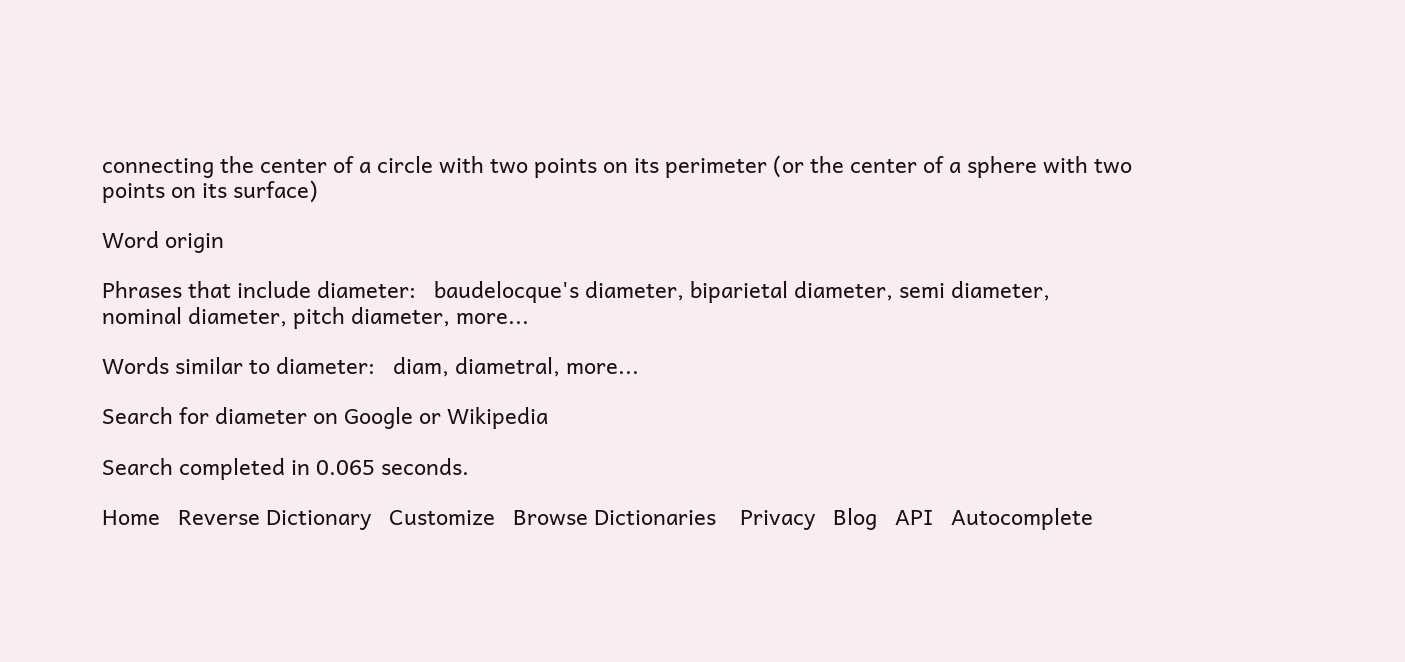connecting the center of a circle with two points on its perimeter (or the center of a sphere with two points on its surface)

Word origin

Phrases that include diameter:   baudelocque's diameter, biparietal diameter, semi diameter, nominal diameter, pitch diameter, more...

Words similar to diameter:   diam, diametral, more...

Search for diameter on Google or Wikipedia

Search completed in 0.065 seconds.

Home   Reverse Dictionary   Customize   Browse Dictionaries    Privacy   Blog   API   Autocomplete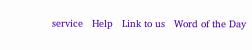service   Help   Link to us   Word of the Day